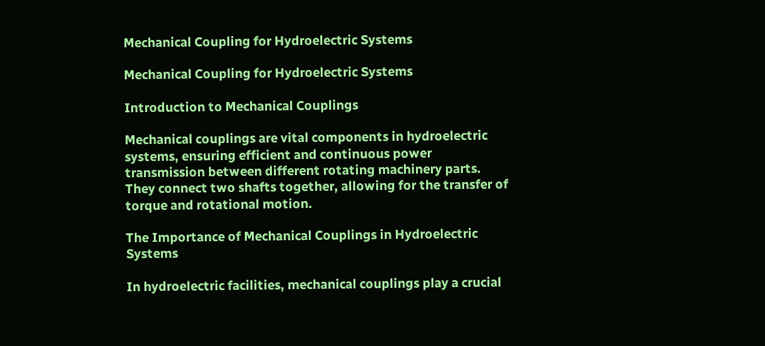Mechanical Coupling for Hydroelectric Systems

Mechanical Coupling for Hydroelectric Systems

Introduction to Mechanical Couplings

Mechanical couplings are vital components in hydroelectric systems, ensuring efficient and continuous power transmission between different rotating machinery parts. They connect two shafts together, allowing for the transfer of torque and rotational motion.

The Importance of Mechanical Couplings in Hydroelectric Systems

In hydroelectric facilities, mechanical couplings play a crucial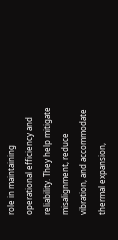role in maintaining operational efficiency and reliability. They help mitigate misalignment, reduce vibration, and accommodate thermal expansion,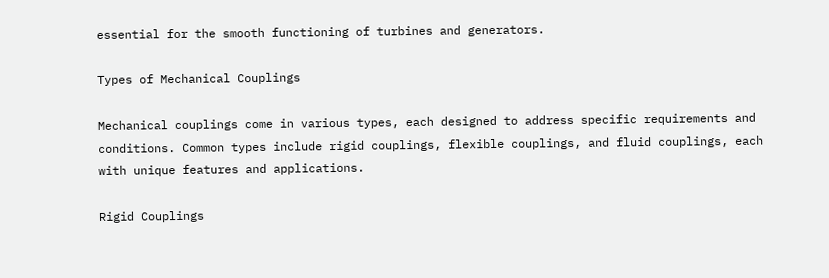essential for the smooth functioning of turbines and generators.

Types of Mechanical Couplings

Mechanical couplings come in various types, each designed to address specific requirements and conditions. Common types include rigid couplings, flexible couplings, and fluid couplings, each with unique features and applications.

Rigid Couplings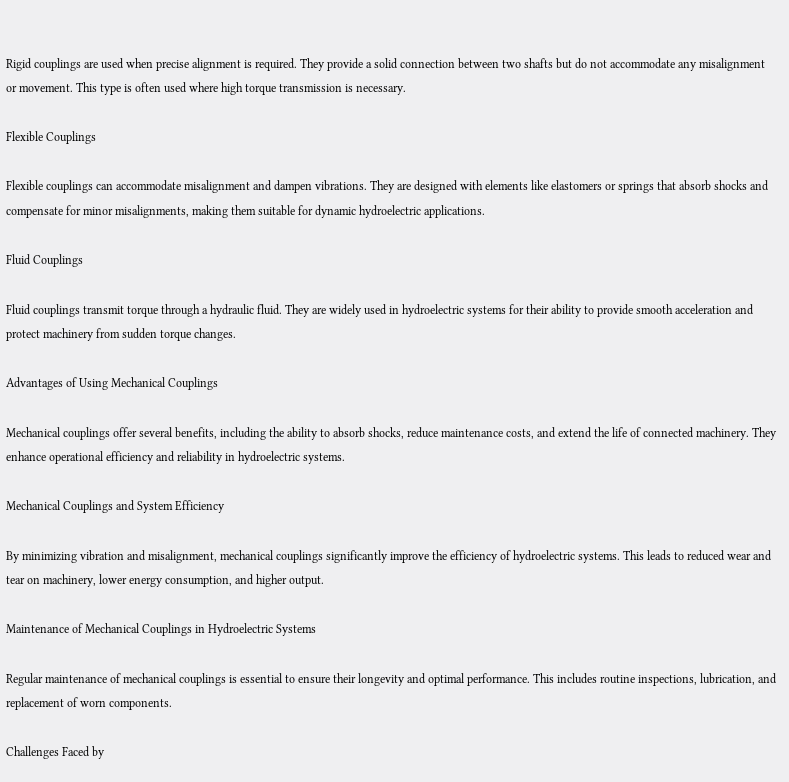Rigid couplings are used when precise alignment is required. They provide a solid connection between two shafts but do not accommodate any misalignment or movement. This type is often used where high torque transmission is necessary.

Flexible Couplings

Flexible couplings can accommodate misalignment and dampen vibrations. They are designed with elements like elastomers or springs that absorb shocks and compensate for minor misalignments, making them suitable for dynamic hydroelectric applications.

Fluid Couplings

Fluid couplings transmit torque through a hydraulic fluid. They are widely used in hydroelectric systems for their ability to provide smooth acceleration and protect machinery from sudden torque changes.

Advantages of Using Mechanical Couplings

Mechanical couplings offer several benefits, including the ability to absorb shocks, reduce maintenance costs, and extend the life of connected machinery. They enhance operational efficiency and reliability in hydroelectric systems.

Mechanical Couplings and System Efficiency

By minimizing vibration and misalignment, mechanical couplings significantly improve the efficiency of hydroelectric systems. This leads to reduced wear and tear on machinery, lower energy consumption, and higher output.

Maintenance of Mechanical Couplings in Hydroelectric Systems

Regular maintenance of mechanical couplings is essential to ensure their longevity and optimal performance. This includes routine inspections, lubrication, and replacement of worn components.

Challenges Faced by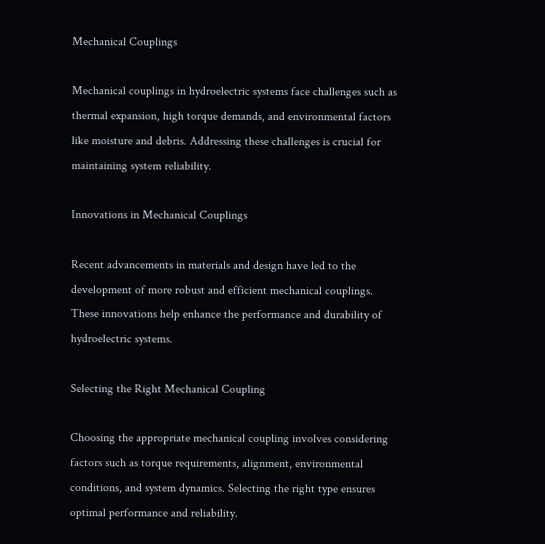Mechanical Couplings

Mechanical couplings in hydroelectric systems face challenges such as thermal expansion, high torque demands, and environmental factors like moisture and debris. Addressing these challenges is crucial for maintaining system reliability.

Innovations in Mechanical Couplings

Recent advancements in materials and design have led to the development of more robust and efficient mechanical couplings. These innovations help enhance the performance and durability of hydroelectric systems.

Selecting the Right Mechanical Coupling

Choosing the appropriate mechanical coupling involves considering factors such as torque requirements, alignment, environmental conditions, and system dynamics. Selecting the right type ensures optimal performance and reliability.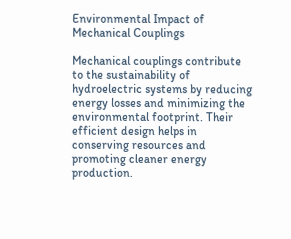Environmental Impact of Mechanical Couplings

Mechanical couplings contribute to the sustainability of hydroelectric systems by reducing energy losses and minimizing the environmental footprint. Their efficient design helps in conserving resources and promoting cleaner energy production.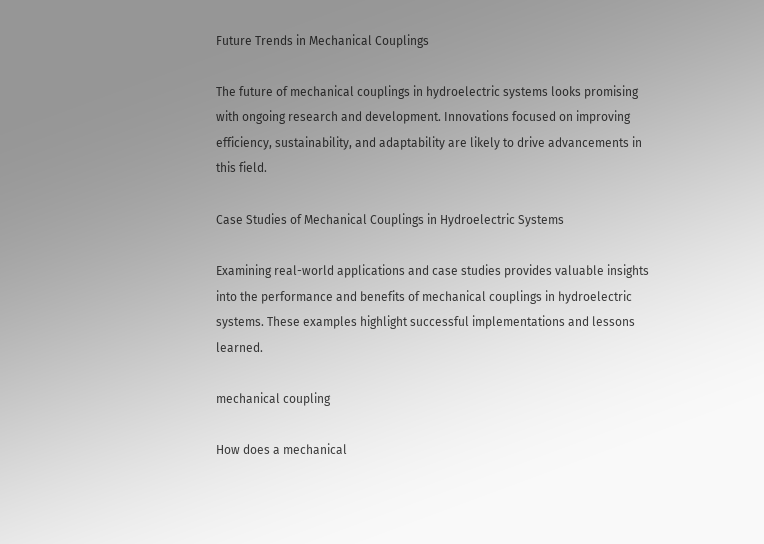Future Trends in Mechanical Couplings

The future of mechanical couplings in hydroelectric systems looks promising with ongoing research and development. Innovations focused on improving efficiency, sustainability, and adaptability are likely to drive advancements in this field.

Case Studies of Mechanical Couplings in Hydroelectric Systems

Examining real-world applications and case studies provides valuable insights into the performance and benefits of mechanical couplings in hydroelectric systems. These examples highlight successful implementations and lessons learned.

mechanical coupling

How does a mechanical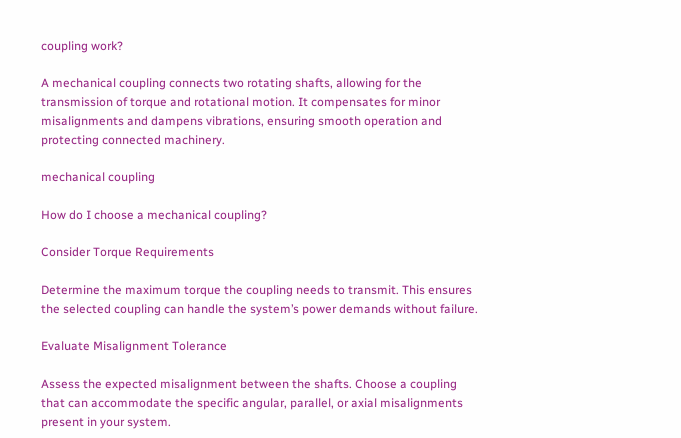coupling work?

A mechanical coupling connects two rotating shafts, allowing for the transmission of torque and rotational motion. It compensates for minor misalignments and dampens vibrations, ensuring smooth operation and protecting connected machinery.

mechanical coupling

How do I choose a mechanical coupling?

Consider Torque Requirements

Determine the maximum torque the coupling needs to transmit. This ensures the selected coupling can handle the system’s power demands without failure.

Evaluate Misalignment Tolerance

Assess the expected misalignment between the shafts. Choose a coupling that can accommodate the specific angular, parallel, or axial misalignments present in your system.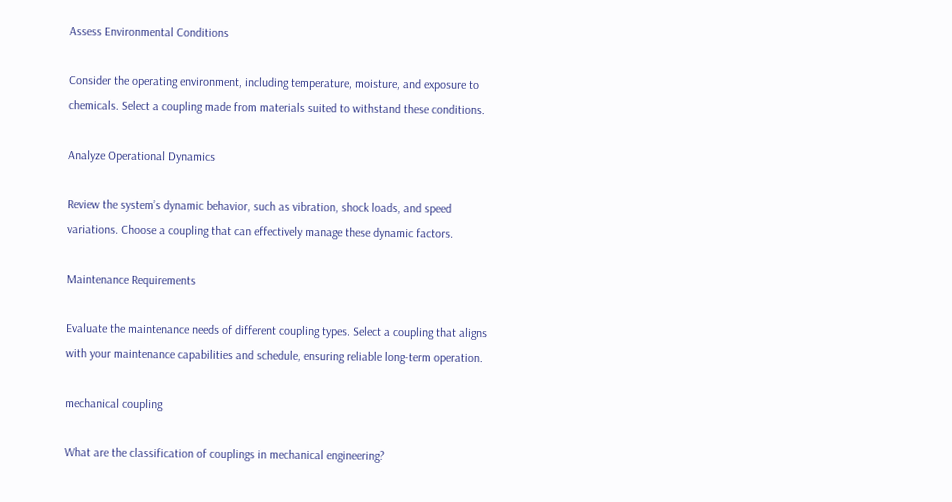Assess Environmental Conditions

Consider the operating environment, including temperature, moisture, and exposure to chemicals. Select a coupling made from materials suited to withstand these conditions.

Analyze Operational Dynamics

Review the system’s dynamic behavior, such as vibration, shock loads, and speed variations. Choose a coupling that can effectively manage these dynamic factors.

Maintenance Requirements

Evaluate the maintenance needs of different coupling types. Select a coupling that aligns with your maintenance capabilities and schedule, ensuring reliable long-term operation.

mechanical coupling

What are the classification of couplings in mechanical engineering?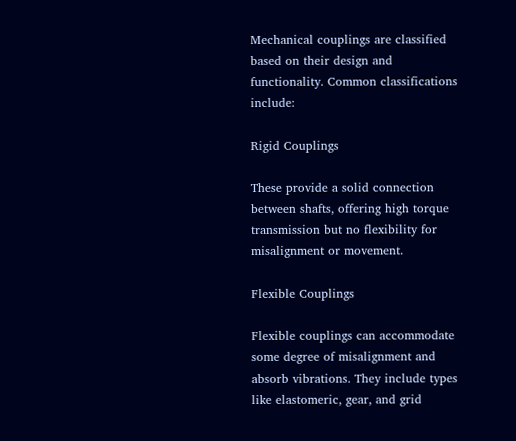Mechanical couplings are classified based on their design and functionality. Common classifications include:

Rigid Couplings

These provide a solid connection between shafts, offering high torque transmission but no flexibility for misalignment or movement.

Flexible Couplings

Flexible couplings can accommodate some degree of misalignment and absorb vibrations. They include types like elastomeric, gear, and grid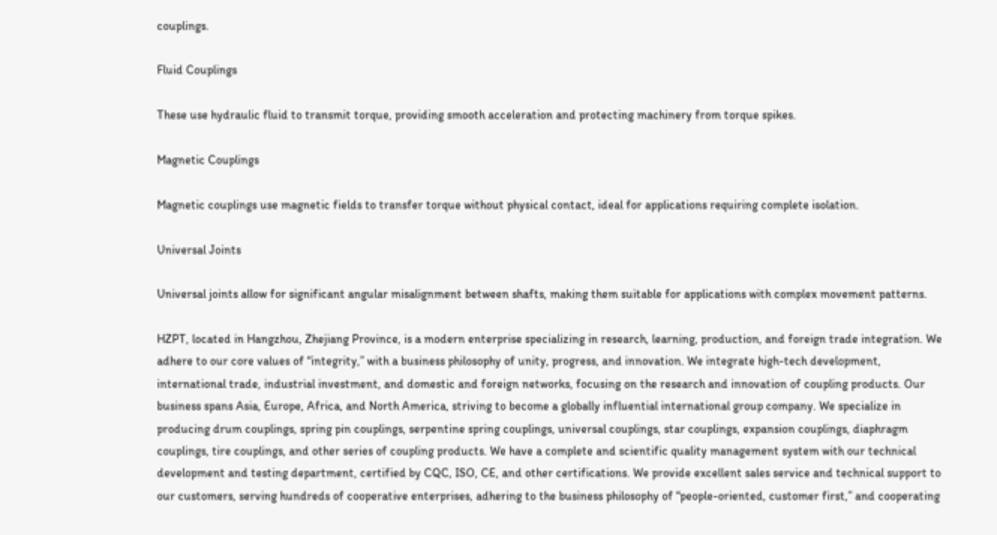couplings.

Fluid Couplings

These use hydraulic fluid to transmit torque, providing smooth acceleration and protecting machinery from torque spikes.

Magnetic Couplings

Magnetic couplings use magnetic fields to transfer torque without physical contact, ideal for applications requiring complete isolation.

Universal Joints

Universal joints allow for significant angular misalignment between shafts, making them suitable for applications with complex movement patterns.

HZPT, located in Hangzhou, Zhejiang Province, is a modern enterprise specializing in research, learning, production, and foreign trade integration. We adhere to our core values of “integrity,” with a business philosophy of unity, progress, and innovation. We integrate high-tech development, international trade, industrial investment, and domestic and foreign networks, focusing on the research and innovation of coupling products. Our business spans Asia, Europe, Africa, and North America, striving to become a globally influential international group company. We specialize in producing drum couplings, spring pin couplings, serpentine spring couplings, universal couplings, star couplings, expansion couplings, diaphragm couplings, tire couplings, and other series of coupling products. We have a complete and scientific quality management system with our technical development and testing department, certified by CQC, ISO, CE, and other certifications. We provide excellent sales service and technical support to our customers, serving hundreds of cooperative enterprises, adhering to the business philosophy of “people-oriented, customer first,” and cooperating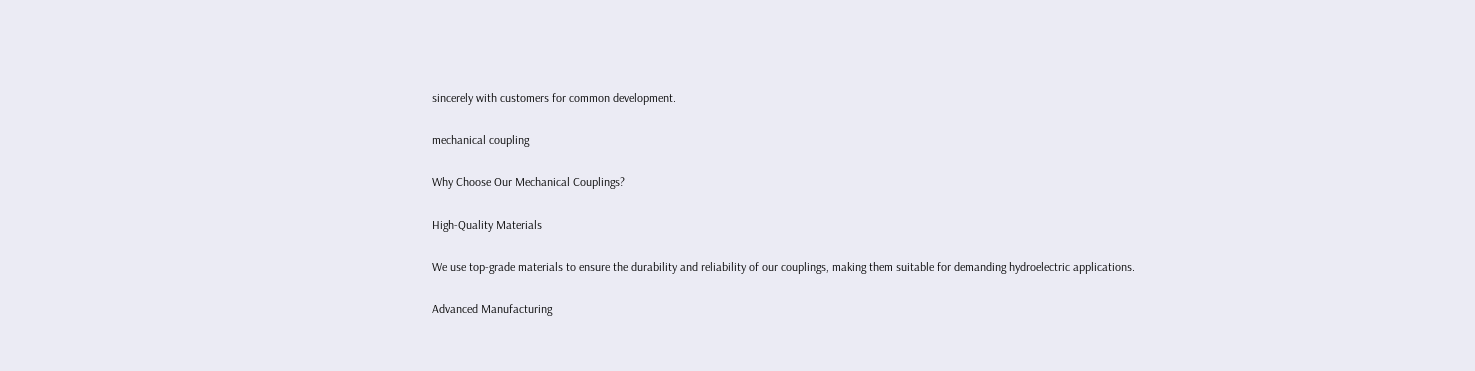sincerely with customers for common development.

mechanical coupling

Why Choose Our Mechanical Couplings?

High-Quality Materials

We use top-grade materials to ensure the durability and reliability of our couplings, making them suitable for demanding hydroelectric applications.

Advanced Manufacturing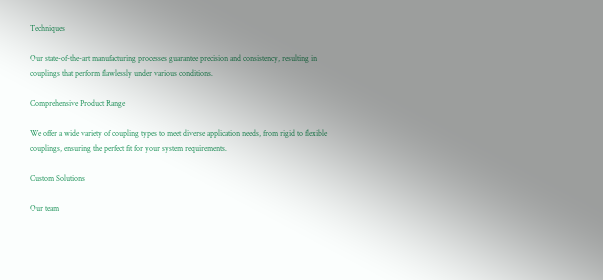Techniques

Our state-of-the-art manufacturing processes guarantee precision and consistency, resulting in couplings that perform flawlessly under various conditions.

Comprehensive Product Range

We offer a wide variety of coupling types to meet diverse application needs, from rigid to flexible couplings, ensuring the perfect fit for your system requirements.

Custom Solutions

Our team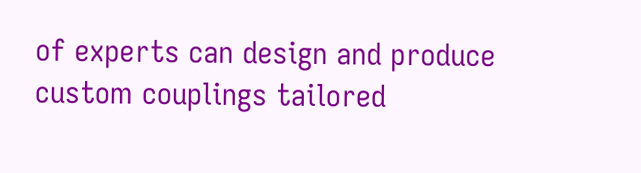of experts can design and produce custom couplings tailored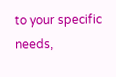to your specific needs,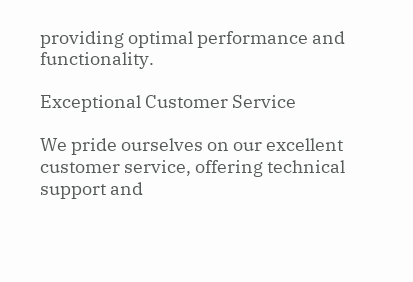providing optimal performance and functionality.

Exceptional Customer Service

We pride ourselves on our excellent customer service, offering technical support and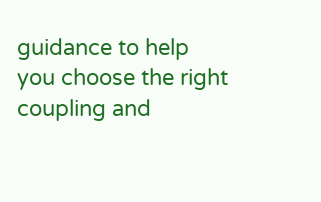guidance to help you choose the right coupling and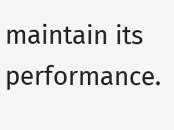maintain its performance.